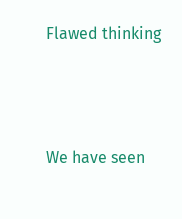Flawed thinking




We have seen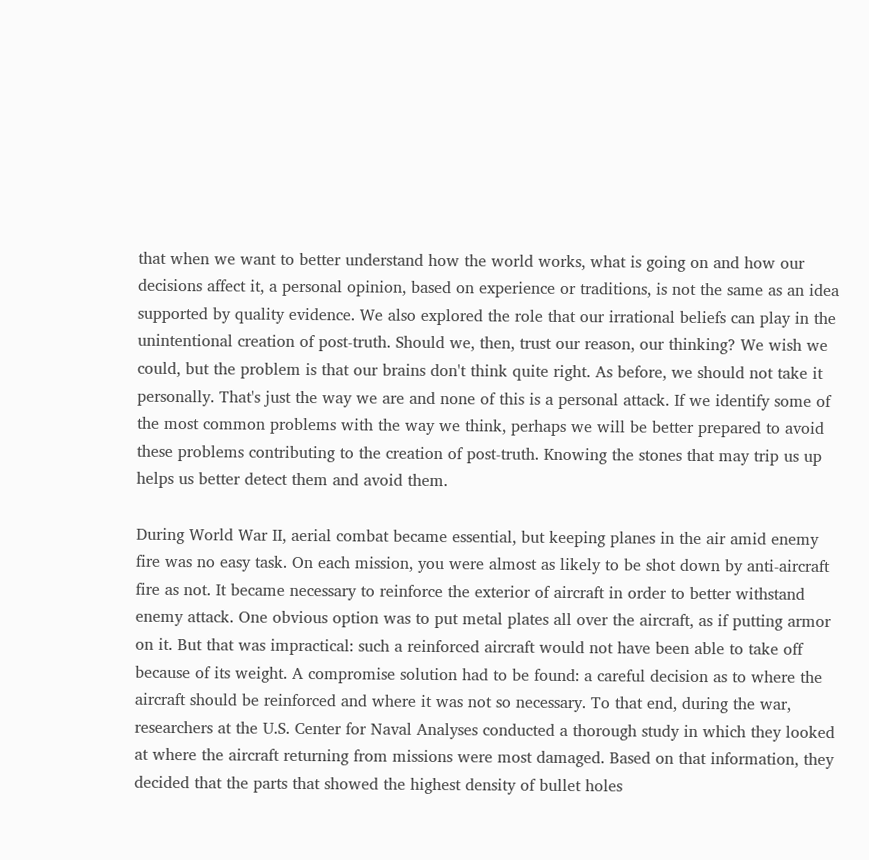that when we want to better understand how the world works, what is going on and how our decisions affect it, a personal opinion, based on experience or traditions, is not the same as an idea supported by quality evidence. We also explored the role that our irrational beliefs can play in the unintentional creation of post-truth. Should we, then, trust our reason, our thinking? We wish we could, but the problem is that our brains don't think quite right. As before, we should not take it personally. That's just the way we are and none of this is a personal attack. If we identify some of the most common problems with the way we think, perhaps we will be better prepared to avoid these problems contributing to the creation of post-truth. Knowing the stones that may trip us up helps us better detect them and avoid them.

During World War II, aerial combat became essential, but keeping planes in the air amid enemy fire was no easy task. On each mission, you were almost as likely to be shot down by anti-aircraft fire as not. It became necessary to reinforce the exterior of aircraft in order to better withstand enemy attack. One obvious option was to put metal plates all over the aircraft, as if putting armor on it. But that was impractical: such a reinforced aircraft would not have been able to take off because of its weight. A compromise solution had to be found: a careful decision as to where the aircraft should be reinforced and where it was not so necessary. To that end, during the war, researchers at the U.S. Center for Naval Analyses conducted a thorough study in which they looked at where the aircraft returning from missions were most damaged. Based on that information, they decided that the parts that showed the highest density of bullet holes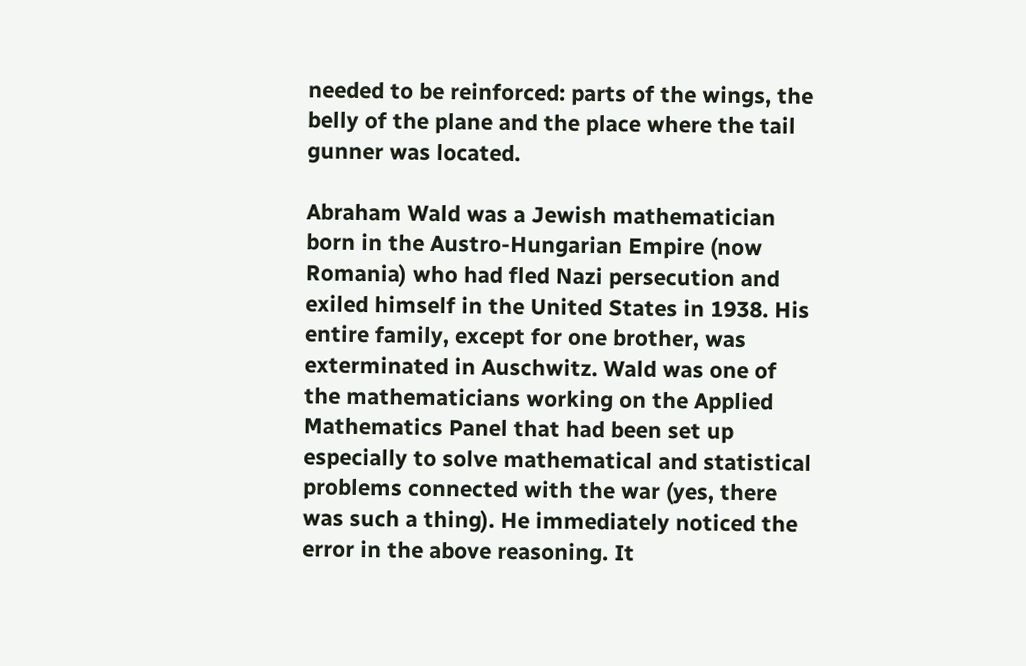needed to be reinforced: parts of the wings, the belly of the plane and the place where the tail gunner was located.

Abraham Wald was a Jewish mathematician born in the Austro-Hungarian Empire (now Romania) who had fled Nazi persecution and exiled himself in the United States in 1938. His entire family, except for one brother, was exterminated in Auschwitz. Wald was one of the mathematicians working on the Applied Mathematics Panel that had been set up especially to solve mathematical and statistical problems connected with the war (yes, there was such a thing). He immediately noticed the error in the above reasoning. It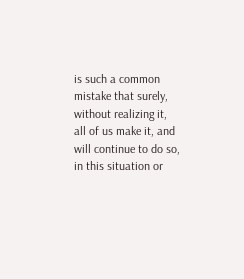is such a common mistake that surely, without realizing it, all of us make it, and will continue to do so, in this situation or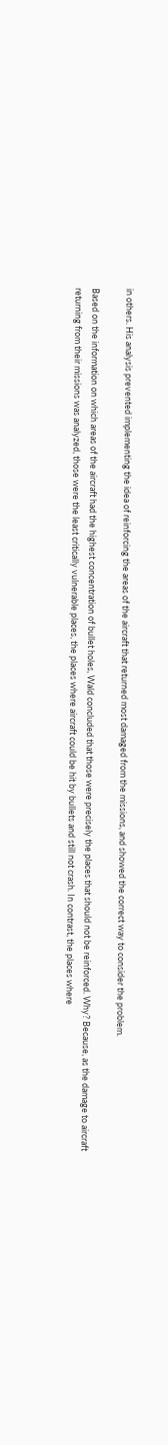in others. His analysis prevented implementing the idea of reinforcing the areas of the aircraft that returned most damaged from the missions, and showed the correct way to consider the problem.

Based on the information on which areas of the aircraft had the highest concentration of bullet holes, Wald concluded that those were precisely the places that should not be reinforced. Why? Because, as the damage to aircraft returning from their missions was analyzed, those were the least critically vulnerable places, the places where aircraft could be hit by bullets and still not crash. In contrast, the places where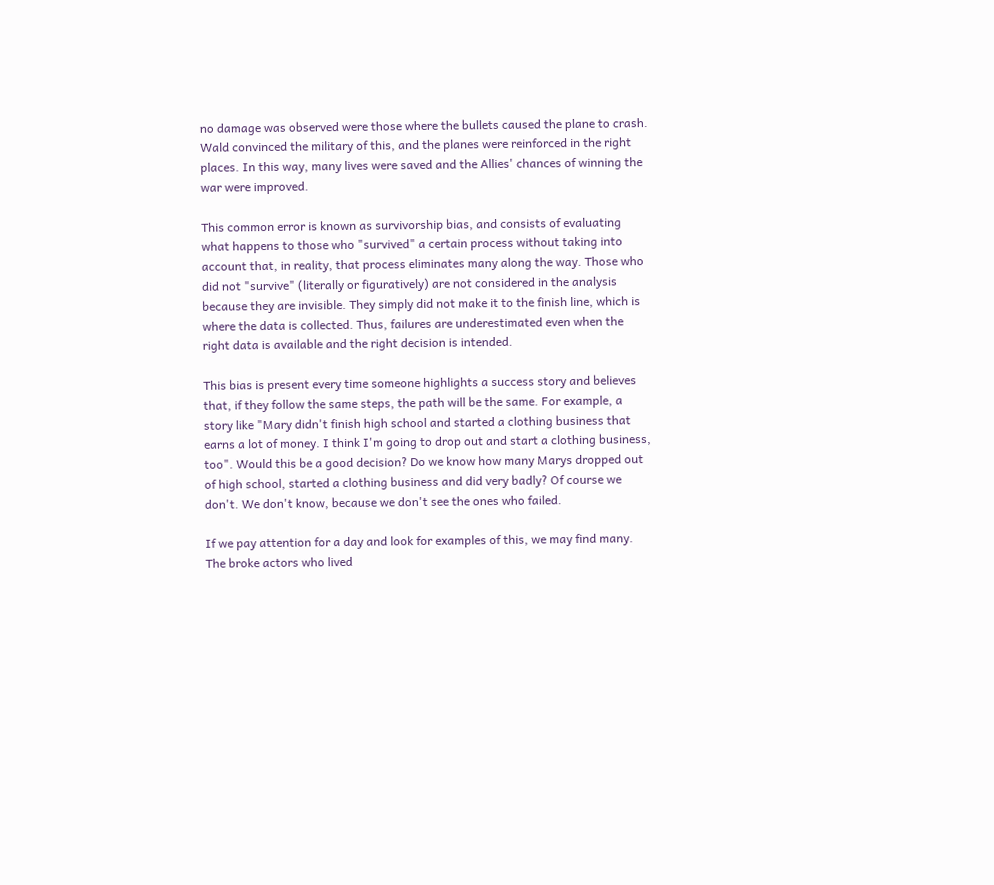no damage was observed were those where the bullets caused the plane to crash. Wald convinced the military of this, and the planes were reinforced in the right places. In this way, many lives were saved and the Allies' chances of winning the war were improved.

This common error is known as survivorship bias, and consists of evaluating what happens to those who "survived" a certain process without taking into account that, in reality, that process eliminates many along the way. Those who did not "survive" (literally or figuratively) are not considered in the analysis because they are invisible. They simply did not make it to the finish line, which is where the data is collected. Thus, failures are underestimated even when the right data is available and the right decision is intended.

This bias is present every time someone highlights a success story and believes that, if they follow the same steps, the path will be the same. For example, a story like "Mary didn't finish high school and started a clothing business that earns a lot of money. I think I'm going to drop out and start a clothing business, too". Would this be a good decision? Do we know how many Marys dropped out of high school, started a clothing business and did very badly? Of course we don't. We don't know, because we don't see the ones who failed.

If we pay attention for a day and look for examples of this, we may find many. The broke actors who lived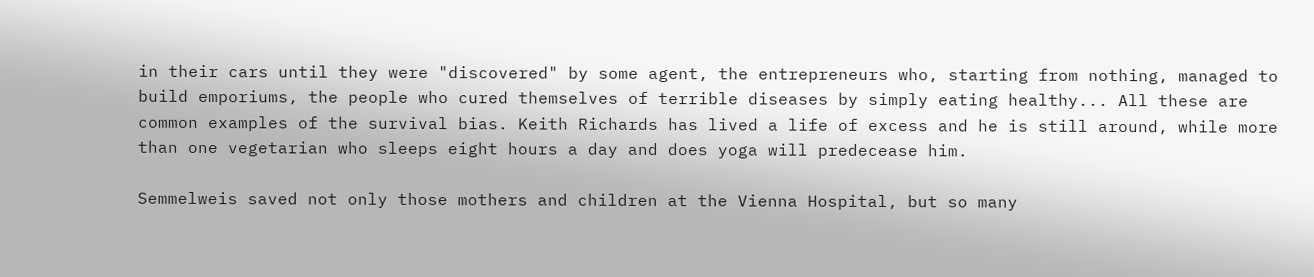in their cars until they were "discovered" by some agent, the entrepreneurs who, starting from nothing, managed to build emporiums, the people who cured themselves of terrible diseases by simply eating healthy... All these are common examples of the survival bias. Keith Richards has lived a life of excess and he is still around, while more than one vegetarian who sleeps eight hours a day and does yoga will predecease him.

Semmelweis saved not only those mothers and children at the Vienna Hospital, but so many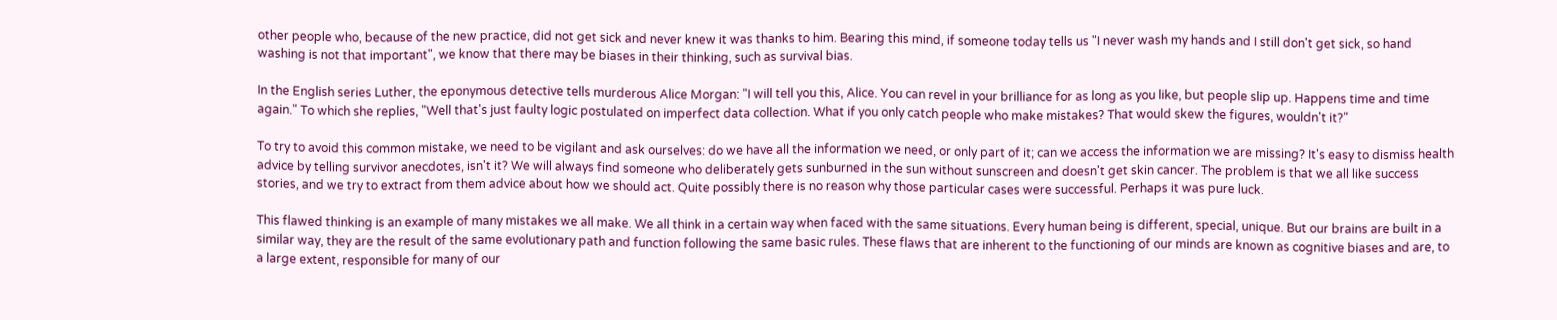other people who, because of the new practice, did not get sick and never knew it was thanks to him. Bearing this mind, if someone today tells us "I never wash my hands and I still don't get sick, so hand washing is not that important", we know that there may be biases in their thinking, such as survival bias.

In the English series Luther, the eponymous detective tells murderous Alice Morgan: "I will tell you this, Alice. You can revel in your brilliance for as long as you like, but people slip up. Happens time and time again." To which she replies, "Well that's just faulty logic postulated on imperfect data collection. What if you only catch people who make mistakes? That would skew the figures, wouldn't it?"

To try to avoid this common mistake, we need to be vigilant and ask ourselves: do we have all the information we need, or only part of it; can we access the information we are missing? It's easy to dismiss health advice by telling survivor anecdotes, isn't it? We will always find someone who deliberately gets sunburned in the sun without sunscreen and doesn't get skin cancer. The problem is that we all like success stories, and we try to extract from them advice about how we should act. Quite possibly there is no reason why those particular cases were successful. Perhaps it was pure luck.

This flawed thinking is an example of many mistakes we all make. We all think in a certain way when faced with the same situations. Every human being is different, special, unique. But our brains are built in a similar way, they are the result of the same evolutionary path and function following the same basic rules. These flaws that are inherent to the functioning of our minds are known as cognitive biases and are, to a large extent, responsible for many of our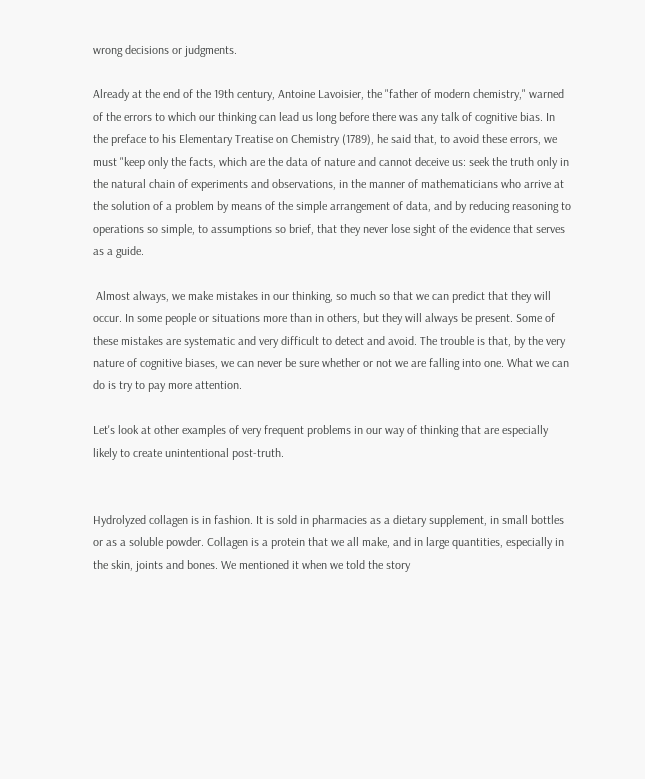wrong decisions or judgments.

Already at the end of the 19th century, Antoine Lavoisier, the "father of modern chemistry," warned of the errors to which our thinking can lead us long before there was any talk of cognitive bias. In the preface to his Elementary Treatise on Chemistry (1789), he said that, to avoid these errors, we must "keep only the facts, which are the data of nature and cannot deceive us: seek the truth only in the natural chain of experiments and observations, in the manner of mathematicians who arrive at the solution of a problem by means of the simple arrangement of data, and by reducing reasoning to operations so simple, to assumptions so brief, that they never lose sight of the evidence that serves as a guide.

 Almost always, we make mistakes in our thinking, so much so that we can predict that they will occur. In some people or situations more than in others, but they will always be present. Some of these mistakes are systematic and very difficult to detect and avoid. The trouble is that, by the very nature of cognitive biases, we can never be sure whether or not we are falling into one. What we can do is try to pay more attention.

Let's look at other examples of very frequent problems in our way of thinking that are especially likely to create unintentional post-truth.


Hydrolyzed collagen is in fashion. It is sold in pharmacies as a dietary supplement, in small bottles or as a soluble powder. Collagen is a protein that we all make, and in large quantities, especially in the skin, joints and bones. We mentioned it when we told the story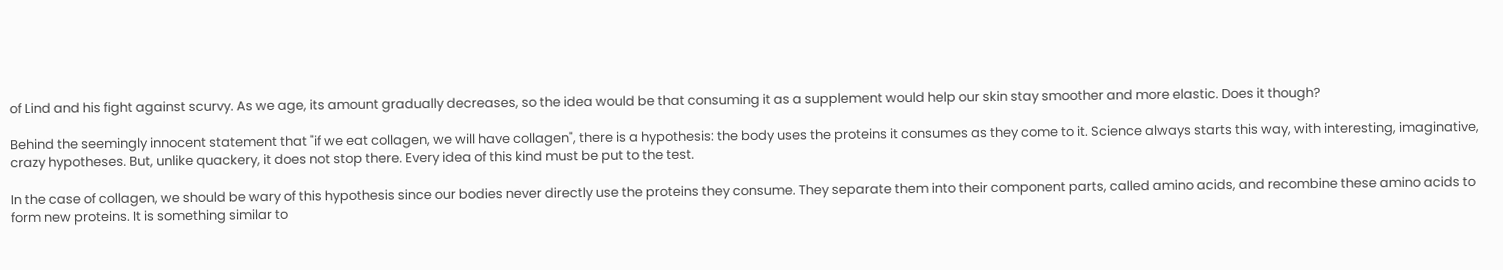of Lind and his fight against scurvy. As we age, its amount gradually decreases, so the idea would be that consuming it as a supplement would help our skin stay smoother and more elastic. Does it though?

Behind the seemingly innocent statement that "if we eat collagen, we will have collagen", there is a hypothesis: the body uses the proteins it consumes as they come to it. Science always starts this way, with interesting, imaginative, crazy hypotheses. But, unlike quackery, it does not stop there. Every idea of this kind must be put to the test.

In the case of collagen, we should be wary of this hypothesis since our bodies never directly use the proteins they consume. They separate them into their component parts, called amino acids, and recombine these amino acids to form new proteins. It is something similar to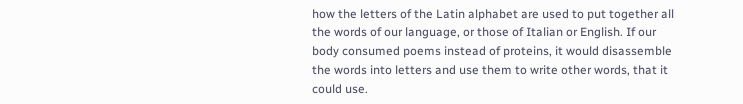how the letters of the Latin alphabet are used to put together all the words of our language, or those of Italian or English. If our body consumed poems instead of proteins, it would disassemble the words into letters and use them to write other words, that it could use.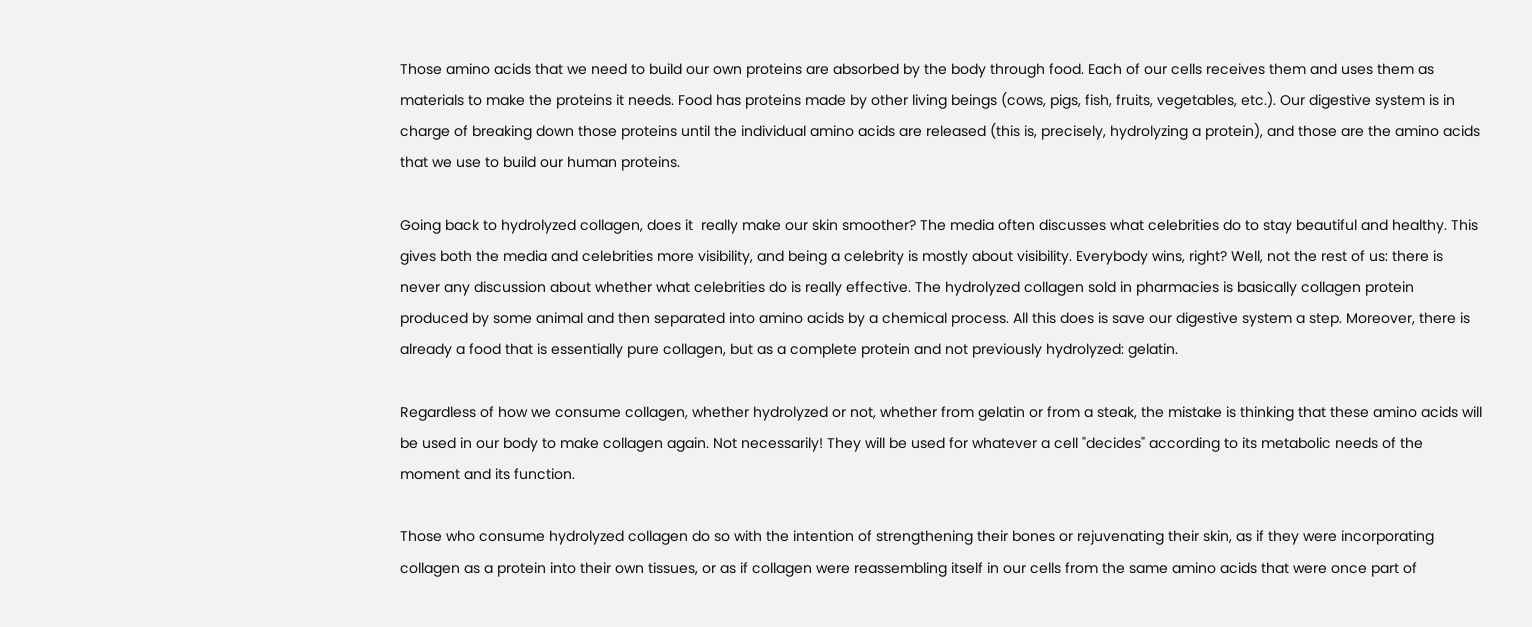Those amino acids that we need to build our own proteins are absorbed by the body through food. Each of our cells receives them and uses them as materials to make the proteins it needs. Food has proteins made by other living beings (cows, pigs, fish, fruits, vegetables, etc.). Our digestive system is in charge of breaking down those proteins until the individual amino acids are released (this is, precisely, hydrolyzing a protein), and those are the amino acids that we use to build our human proteins.

Going back to hydrolyzed collagen, does it  really make our skin smoother? The media often discusses what celebrities do to stay beautiful and healthy. This gives both the media and celebrities more visibility, and being a celebrity is mostly about visibility. Everybody wins, right? Well, not the rest of us: there is never any discussion about whether what celebrities do is really effective. The hydrolyzed collagen sold in pharmacies is basically collagen protein produced by some animal and then separated into amino acids by a chemical process. All this does is save our digestive system a step. Moreover, there is already a food that is essentially pure collagen, but as a complete protein and not previously hydrolyzed: gelatin.

Regardless of how we consume collagen, whether hydrolyzed or not, whether from gelatin or from a steak, the mistake is thinking that these amino acids will be used in our body to make collagen again. Not necessarily! They will be used for whatever a cell "decides" according to its metabolic needs of the moment and its function.

Those who consume hydrolyzed collagen do so with the intention of strengthening their bones or rejuvenating their skin, as if they were incorporating collagen as a protein into their own tissues, or as if collagen were reassembling itself in our cells from the same amino acids that were once part of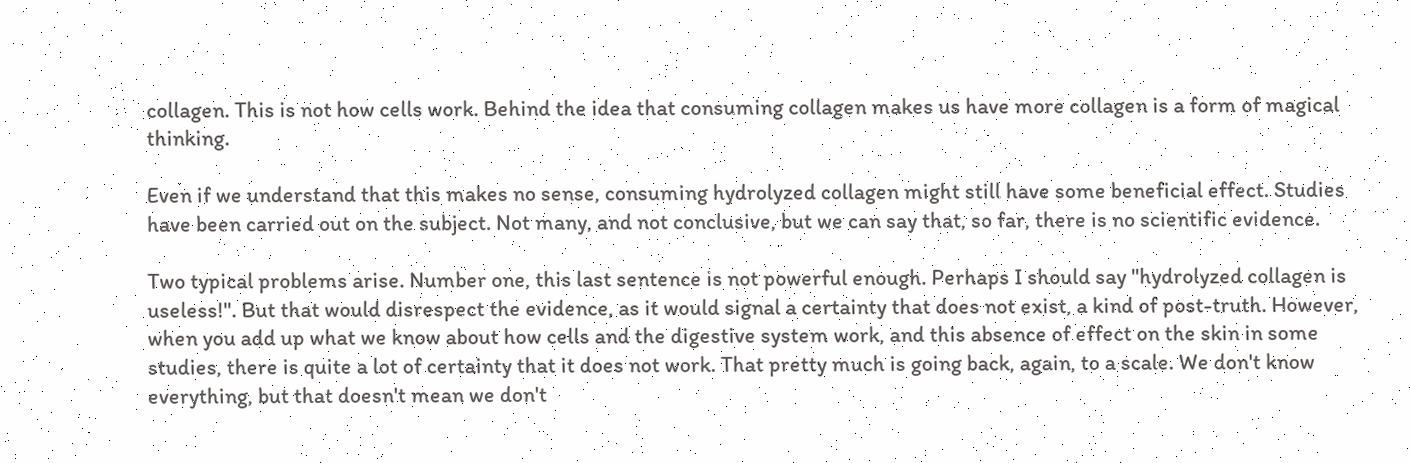collagen. This is not how cells work. Behind the idea that consuming collagen makes us have more collagen is a form of magical thinking.

Even if we understand that this makes no sense, consuming hydrolyzed collagen might still have some beneficial effect. Studies have been carried out on the subject. Not many, and not conclusive, but we can say that, so far, there is no scientific evidence.

Two typical problems arise. Number one, this last sentence is not powerful enough. Perhaps I should say "hydrolyzed collagen is useless!". But that would disrespect the evidence, as it would signal a certainty that does not exist, a kind of post-truth. However, when you add up what we know about how cells and the digestive system work, and this absence of effect on the skin in some studies, there is quite a lot of certainty that it does not work. That pretty much is going back, again, to a scale. We don't know everything, but that doesn't mean we don't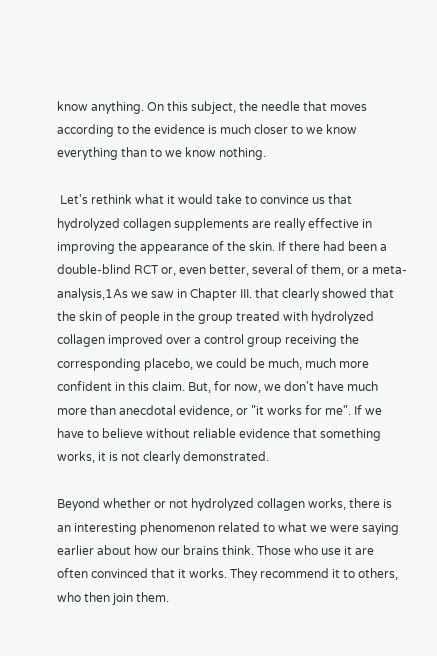know anything. On this subject, the needle that moves according to the evidence is much closer to we know everything than to we know nothing.

 Let's rethink what it would take to convince us that hydrolyzed collagen supplements are really effective in improving the appearance of the skin. If there had been a double-blind RCT or, even better, several of them, or a meta-analysis,1As we saw in Chapter III. that clearly showed that the skin of people in the group treated with hydrolyzed collagen improved over a control group receiving the corresponding placebo, we could be much, much more confident in this claim. But, for now, we don't have much more than anecdotal evidence, or "it works for me". If we have to believe without reliable evidence that something works, it is not clearly demonstrated.

Beyond whether or not hydrolyzed collagen works, there is an interesting phenomenon related to what we were saying earlier about how our brains think. Those who use it are often convinced that it works. They recommend it to others, who then join them.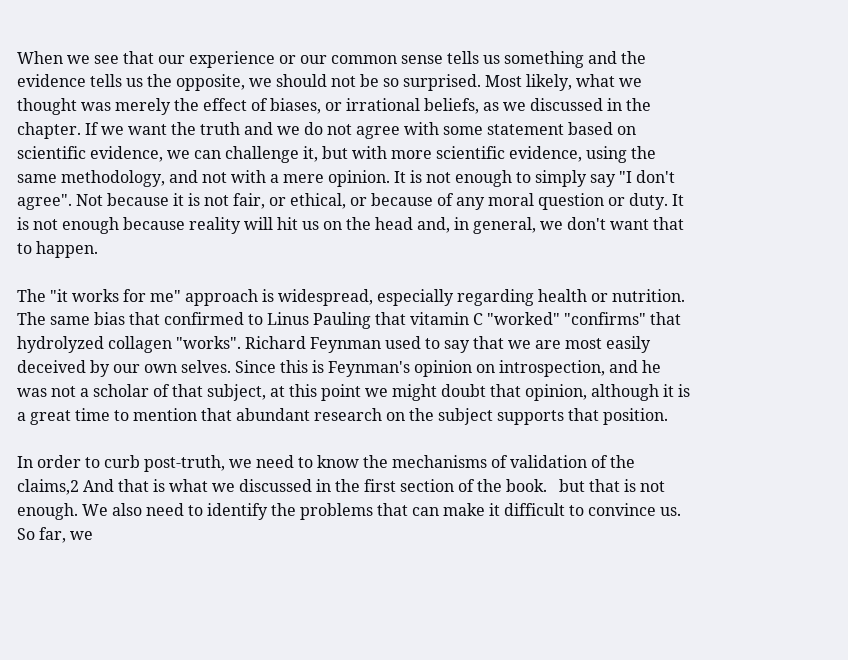When we see that our experience or our common sense tells us something and the evidence tells us the opposite, we should not be so surprised. Most likely, what we thought was merely the effect of biases, or irrational beliefs, as we discussed in the  chapter. If we want the truth and we do not agree with some statement based on scientific evidence, we can challenge it, but with more scientific evidence, using the same methodology, and not with a mere opinion. It is not enough to simply say "I don't agree". Not because it is not fair, or ethical, or because of any moral question or duty. It is not enough because reality will hit us on the head and, in general, we don't want that to happen.

The "it works for me" approach is widespread, especially regarding health or nutrition. The same bias that confirmed to Linus Pauling that vitamin C "worked" "confirms" that hydrolyzed collagen "works". Richard Feynman used to say that we are most easily deceived by our own selves. Since this is Feynman's opinion on introspection, and he was not a scholar of that subject, at this point we might doubt that opinion, although it is a great time to mention that abundant research on the subject supports that position.

In order to curb post-truth, we need to know the mechanisms of validation of the claims,2 And that is what we discussed in the first section of the book.   but that is not enough. We also need to identify the problems that can make it difficult to convince us. So far, we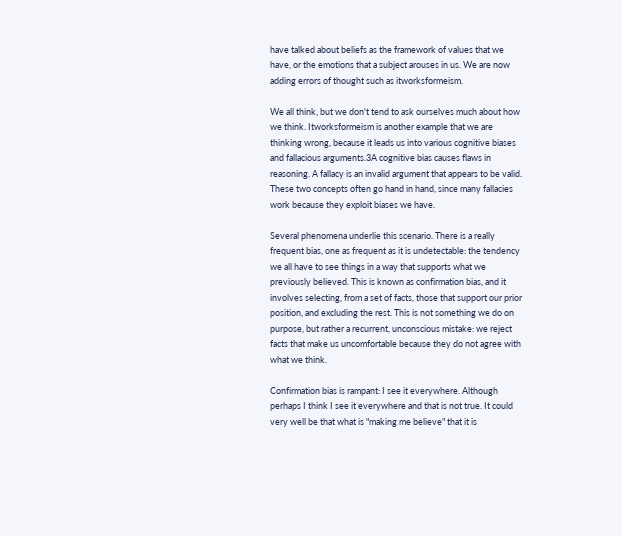have talked about beliefs as the framework of values that we have, or the emotions that a subject arouses in us. We are now adding errors of thought such as itworksformeism.

We all think, but we don't tend to ask ourselves much about how we think. Itworksformeism is another example that we are thinking wrong, because it leads us into various cognitive biases and fallacious arguments.3A cognitive bias causes flaws in reasoning. A fallacy is an invalid argument that appears to be valid. These two concepts often go hand in hand, since many fallacies work because they exploit biases we have.

Several phenomena underlie this scenario. There is a really frequent bias, one as frequent as it is undetectable: the tendency we all have to see things in a way that supports what we previously believed. This is known as confirmation bias, and it involves selecting, from a set of facts, those that support our prior position, and excluding the rest. This is not something we do on purpose, but rather a recurrent, unconscious mistake: we reject facts that make us uncomfortable because they do not agree with what we think.

Confirmation bias is rampant: I see it everywhere. Although perhaps I think I see it everywhere and that is not true. It could very well be that what is "making me believe" that it is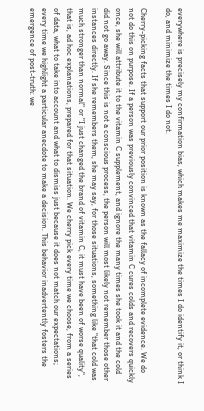everywhere is precisely my confirmation bias, which makes me maximize the times I do identify it, or think I do, and minimize the times I do not.

Cherry-picking facts that support our prior position is known as the fallacy of incomplete evidence. We do not do this on purpose. If a person was previously convinced that vitamin C cures colds and recovers quickly once, she will attribute it to the vitamin C supplement, and ignore the many times she took it and the cold did not go away. Since this is not a conscious process, the person will most likely not remember those other instances directly. If she remembers them, she may say, for those situations, something like "that cold was much stronger than normal" or "I just changed the brand of vitamin C, it must have been of worse quality", that is, ad hoc explanations, prepared for that situation. We cherry pick every time we choose, from a series of data, what to take into account and what to dismiss just because it does not match our expectations; every time we highlight a particular anecdote to make a decision. This behavior inadvertently fosters the emergence of post-truth: we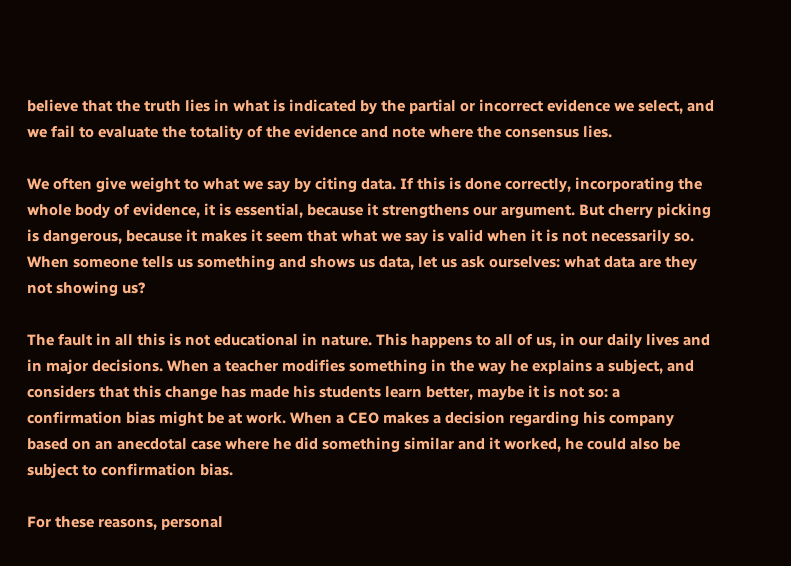believe that the truth lies in what is indicated by the partial or incorrect evidence we select, and we fail to evaluate the totality of the evidence and note where the consensus lies.

We often give weight to what we say by citing data. If this is done correctly, incorporating the whole body of evidence, it is essential, because it strengthens our argument. But cherry picking is dangerous, because it makes it seem that what we say is valid when it is not necessarily so. When someone tells us something and shows us data, let us ask ourselves: what data are they not showing us?

The fault in all this is not educational in nature. This happens to all of us, in our daily lives and in major decisions. When a teacher modifies something in the way he explains a subject, and considers that this change has made his students learn better, maybe it is not so: a confirmation bias might be at work. When a CEO makes a decision regarding his company based on an anecdotal case where he did something similar and it worked, he could also be subject to confirmation bias.

For these reasons, personal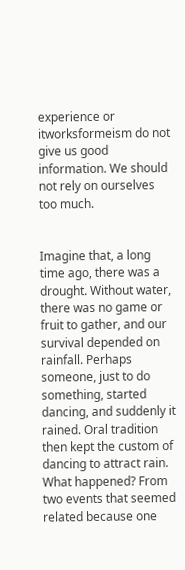experience or itworksformeism do not give us good information. We should not rely on ourselves too much.


Imagine that, a long time ago, there was a drought. Without water, there was no game or fruit to gather, and our survival depended on rainfall. Perhaps someone, just to do something, started dancing, and suddenly it rained. Oral tradition then kept the custom of dancing to attract rain. What happened? From two events that seemed related because one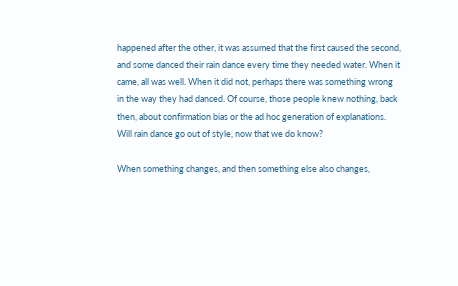happened after the other, it was assumed that the first caused the second, and some danced their rain dance every time they needed water. When it came, all was well. When it did not, perhaps there was something wrong in the way they had danced. Of course, those people knew nothing, back then, about confirmation bias or the ad hoc generation of explanations. Will rain dance go out of style, now that we do know?

When something changes, and then something else also changes,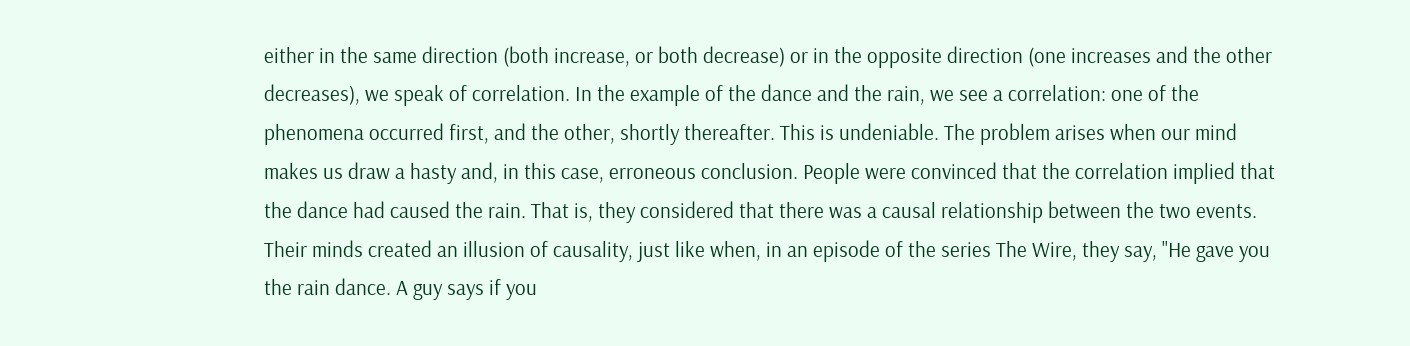either in the same direction (both increase, or both decrease) or in the opposite direction (one increases and the other decreases), we speak of correlation. In the example of the dance and the rain, we see a correlation: one of the phenomena occurred first, and the other, shortly thereafter. This is undeniable. The problem arises when our mind makes us draw a hasty and, in this case, erroneous conclusion. People were convinced that the correlation implied that the dance had caused the rain. That is, they considered that there was a causal relationship between the two events. Their minds created an illusion of causality, just like when, in an episode of the series The Wire, they say, "He gave you the rain dance. A guy says if you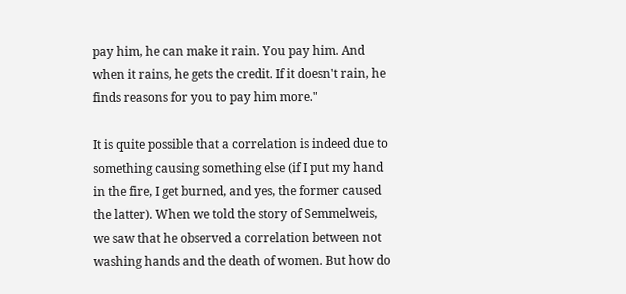pay him, he can make it rain. You pay him. And when it rains, he gets the credit. If it doesn't rain, he finds reasons for you to pay him more."

It is quite possible that a correlation is indeed due to something causing something else (if I put my hand in the fire, I get burned, and yes, the former caused the latter). When we told the story of Semmelweis, we saw that he observed a correlation between not washing hands and the death of women. But how do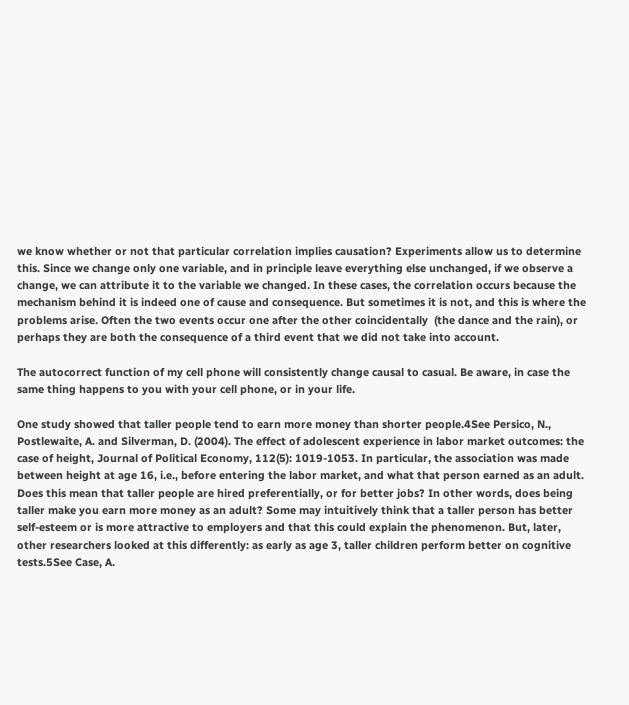we know whether or not that particular correlation implies causation? Experiments allow us to determine this. Since we change only one variable, and in principle leave everything else unchanged, if we observe a change, we can attribute it to the variable we changed. In these cases, the correlation occurs because the mechanism behind it is indeed one of cause and consequence. But sometimes it is not, and this is where the problems arise. Often the two events occur one after the other coincidentally  (the dance and the rain), or perhaps they are both the consequence of a third event that we did not take into account.

The autocorrect function of my cell phone will consistently change causal to casual. Be aware, in case the same thing happens to you with your cell phone, or in your life.

One study showed that taller people tend to earn more money than shorter people.4See Persico, N., Postlewaite, A. and Silverman, D. (2004). The effect of adolescent experience in labor market outcomes: the case of height, Journal of Political Economy, 112(5): 1019-1053. In particular, the association was made between height at age 16, i.e., before entering the labor market, and what that person earned as an adult. Does this mean that taller people are hired preferentially, or for better jobs? In other words, does being taller make you earn more money as an adult? Some may intuitively think that a taller person has better self-esteem or is more attractive to employers and that this could explain the phenomenon. But, later, other researchers looked at this differently: as early as age 3, taller children perform better on cognitive tests.5See Case, A.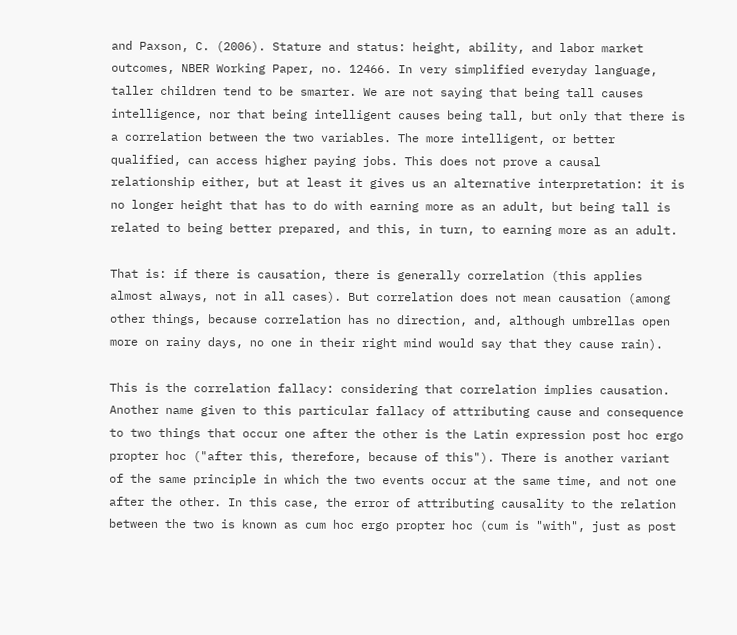and Paxson, C. (2006). Stature and status: height, ability, and labor market outcomes, NBER Working Paper, no. 12466. In very simplified everyday language, taller children tend to be smarter. We are not saying that being tall causes intelligence, nor that being intelligent causes being tall, but only that there is a correlation between the two variables. The more intelligent, or better qualified, can access higher paying jobs. This does not prove a causal relationship either, but at least it gives us an alternative interpretation: it is no longer height that has to do with earning more as an adult, but being tall is related to being better prepared, and this, in turn, to earning more as an adult.

That is: if there is causation, there is generally correlation (this applies almost always, not in all cases). But correlation does not mean causation (among other things, because correlation has no direction, and, although umbrellas open more on rainy days, no one in their right mind would say that they cause rain).

This is the correlation fallacy: considering that correlation implies causation. Another name given to this particular fallacy of attributing cause and consequence to two things that occur one after the other is the Latin expression post hoc ergo propter hoc ("after this, therefore, because of this"). There is another variant of the same principle in which the two events occur at the same time, and not one after the other. In this case, the error of attributing causality to the relation between the two is known as cum hoc ergo propter hoc (cum is "with", just as post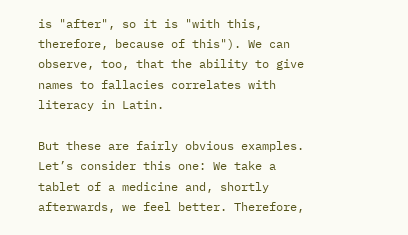is "after", so it is "with this, therefore, because of this"). We can observe, too, that the ability to give names to fallacies correlates with literacy in Latin.

But these are fairly obvious examples. Let’s consider this one: We take a tablet of a medicine and, shortly afterwards, we feel better. Therefore,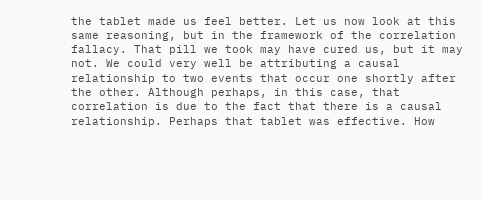the tablet made us feel better. Let us now look at this same reasoning, but in the framework of the correlation fallacy. That pill we took may have cured us, but it may not. We could very well be attributing a causal relationship to two events that occur one shortly after the other. Although perhaps, in this case, that correlation is due to the fact that there is a causal relationship. Perhaps that tablet was effective. How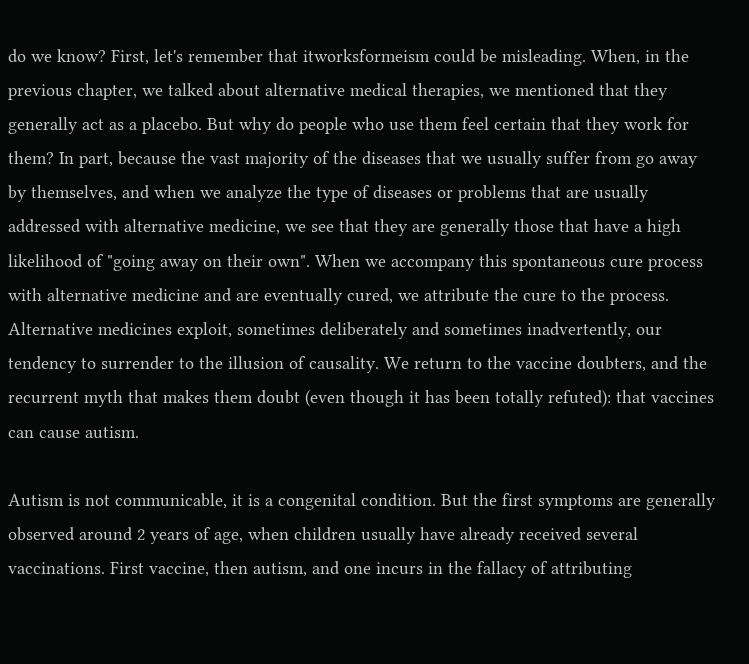do we know? First, let's remember that itworksformeism could be misleading. When, in the previous chapter, we talked about alternative medical therapies, we mentioned that they generally act as a placebo. But why do people who use them feel certain that they work for them? In part, because the vast majority of the diseases that we usually suffer from go away by themselves, and when we analyze the type of diseases or problems that are usually addressed with alternative medicine, we see that they are generally those that have a high likelihood of "going away on their own". When we accompany this spontaneous cure process with alternative medicine and are eventually cured, we attribute the cure to the process. Alternative medicines exploit, sometimes deliberately and sometimes inadvertently, our tendency to surrender to the illusion of causality. We return to the vaccine doubters, and the recurrent myth that makes them doubt (even though it has been totally refuted): that vaccines can cause autism.

Autism is not communicable, it is a congenital condition. But the first symptoms are generally observed around 2 years of age, when children usually have already received several vaccinations. First vaccine, then autism, and one incurs in the fallacy of attributing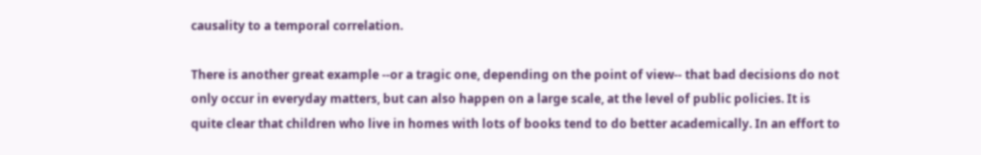causality to a temporal correlation.

There is another great example --or a tragic one, depending on the point of view-- that bad decisions do not only occur in everyday matters, but can also happen on a large scale, at the level of public policies. It is quite clear that children who live in homes with lots of books tend to do better academically. In an effort to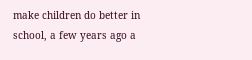make children do better in school, a few years ago a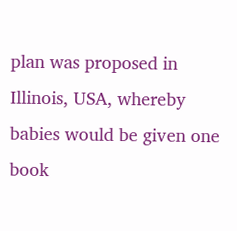plan was proposed in Illinois, USA, whereby babies would be given one book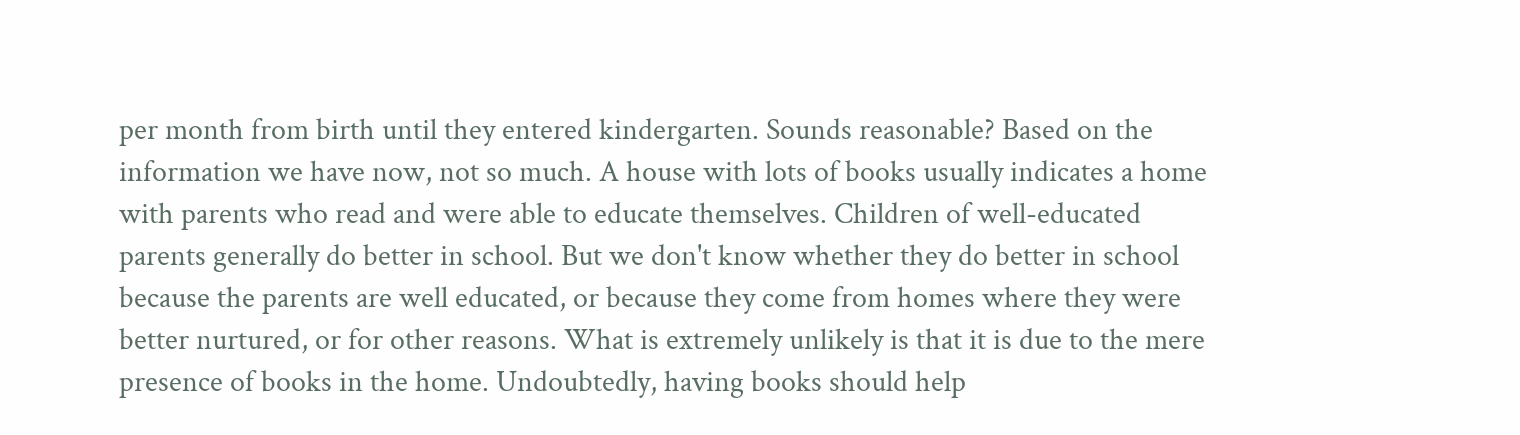per month from birth until they entered kindergarten. Sounds reasonable? Based on the information we have now, not so much. A house with lots of books usually indicates a home with parents who read and were able to educate themselves. Children of well-educated parents generally do better in school. But we don't know whether they do better in school because the parents are well educated, or because they come from homes where they were better nurtured, or for other reasons. What is extremely unlikely is that it is due to the mere presence of books in the home. Undoubtedly, having books should help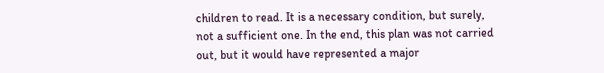children to read. It is a necessary condition, but surely, not a sufficient one. In the end, this plan was not carried out, but it would have represented a major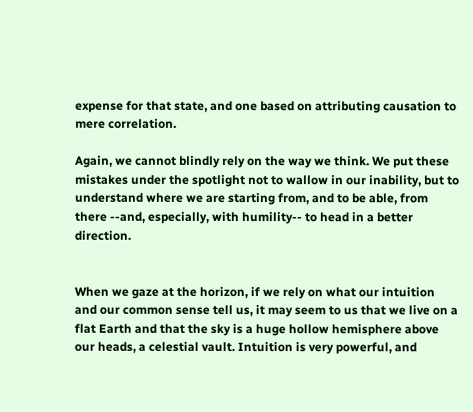expense for that state, and one based on attributing causation to mere correlation.

Again, we cannot blindly rely on the way we think. We put these mistakes under the spotlight not to wallow in our inability, but to understand where we are starting from, and to be able, from there --and, especially, with humility-- to head in a better direction.


When we gaze at the horizon, if we rely on what our intuition and our common sense tell us, it may seem to us that we live on a flat Earth and that the sky is a huge hollow hemisphere above our heads, a celestial vault. Intuition is very powerful, and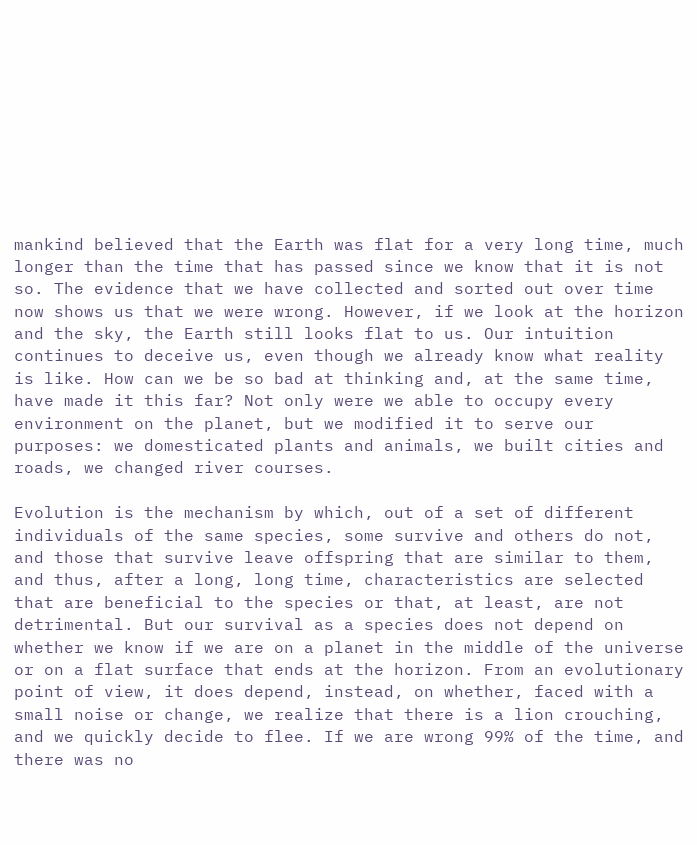mankind believed that the Earth was flat for a very long time, much longer than the time that has passed since we know that it is not so. The evidence that we have collected and sorted out over time now shows us that we were wrong. However, if we look at the horizon and the sky, the Earth still looks flat to us. Our intuition continues to deceive us, even though we already know what reality is like. How can we be so bad at thinking and, at the same time, have made it this far? Not only were we able to occupy every environment on the planet, but we modified it to serve our purposes: we domesticated plants and animals, we built cities and roads, we changed river courses.

Evolution is the mechanism by which, out of a set of different individuals of the same species, some survive and others do not, and those that survive leave offspring that are similar to them, and thus, after a long, long time, characteristics are selected that are beneficial to the species or that, at least, are not detrimental. But our survival as a species does not depend on whether we know if we are on a planet in the middle of the universe or on a flat surface that ends at the horizon. From an evolutionary point of view, it does depend, instead, on whether, faced with a small noise or change, we realize that there is a lion crouching, and we quickly decide to flee. If we are wrong 99% of the time, and there was no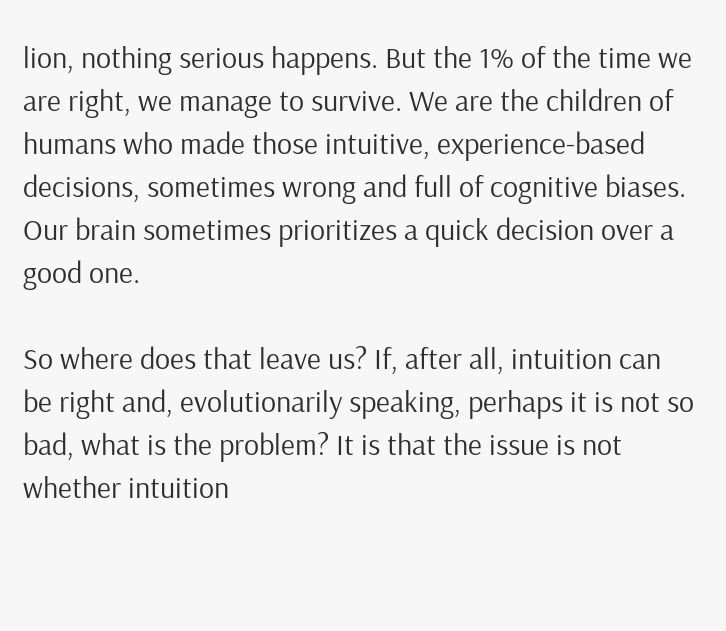lion, nothing serious happens. But the 1% of the time we are right, we manage to survive. We are the children of humans who made those intuitive, experience-based decisions, sometimes wrong and full of cognitive biases. Our brain sometimes prioritizes a quick decision over a good one.

So where does that leave us? If, after all, intuition can be right and, evolutionarily speaking, perhaps it is not so bad, what is the problem? It is that the issue is not whether intuition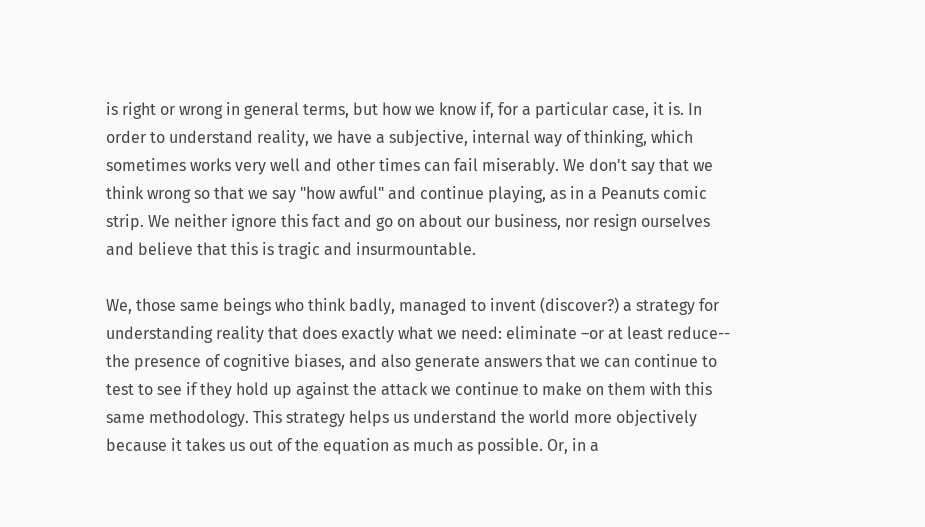is right or wrong in general terms, but how we know if, for a particular case, it is. In order to understand reality, we have a subjective, internal way of thinking, which sometimes works very well and other times can fail miserably. We don't say that we think wrong so that we say "how awful" and continue playing, as in a Peanuts comic strip. We neither ignore this fact and go on about our business, nor resign ourselves and believe that this is tragic and insurmountable.

We, those same beings who think badly, managed to invent (discover?) a strategy for understanding reality that does exactly what we need: eliminate –or at least reduce-- the presence of cognitive biases, and also generate answers that we can continue to test to see if they hold up against the attack we continue to make on them with this same methodology. This strategy helps us understand the world more objectively because it takes us out of the equation as much as possible. Or, in a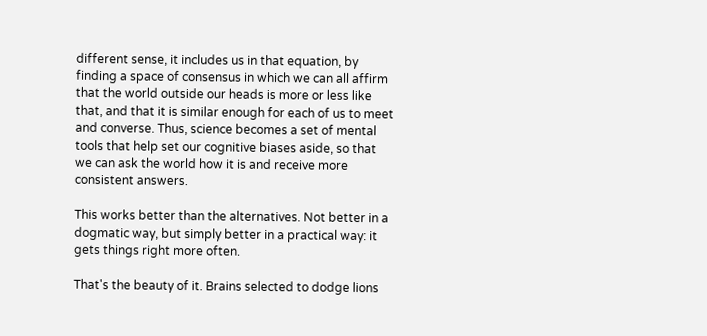different sense, it includes us in that equation, by finding a space of consensus in which we can all affirm that the world outside our heads is more or less like that, and that it is similar enough for each of us to meet and converse. Thus, science becomes a set of mental tools that help set our cognitive biases aside, so that we can ask the world how it is and receive more consistent answers.

This works better than the alternatives. Not better in a dogmatic way, but simply better in a practical way: it gets things right more often.

That's the beauty of it. Brains selected to dodge lions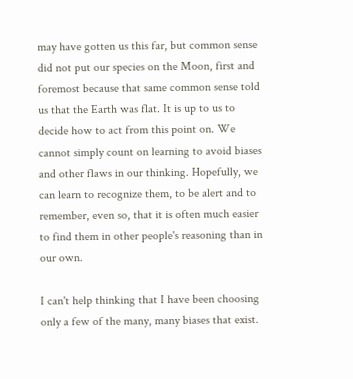may have gotten us this far, but common sense did not put our species on the Moon, first and foremost because that same common sense told us that the Earth was flat. It is up to us to decide how to act from this point on. We cannot simply count on learning to avoid biases and other flaws in our thinking. Hopefully, we can learn to recognize them, to be alert and to remember, even so, that it is often much easier to find them in other people's reasoning than in our own.

I can't help thinking that I have been choosing only a few of the many, many biases that exist.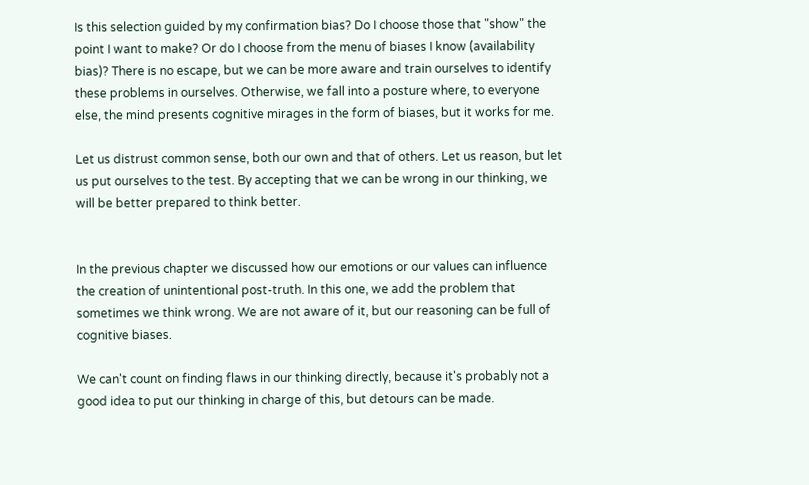Is this selection guided by my confirmation bias? Do I choose those that "show" the point I want to make? Or do I choose from the menu of biases I know (availability bias)? There is no escape, but we can be more aware and train ourselves to identify these problems in ourselves. Otherwise, we fall into a posture where, to everyone else, the mind presents cognitive mirages in the form of biases, but it works for me.

Let us distrust common sense, both our own and that of others. Let us reason, but let us put ourselves to the test. By accepting that we can be wrong in our thinking, we will be better prepared to think better.


In the previous chapter we discussed how our emotions or our values can influence the creation of unintentional post-truth. In this one, we add the problem that sometimes we think wrong. We are not aware of it, but our reasoning can be full of cognitive biases.

We can't count on finding flaws in our thinking directly, because it's probably not a good idea to put our thinking in charge of this, but detours can be made.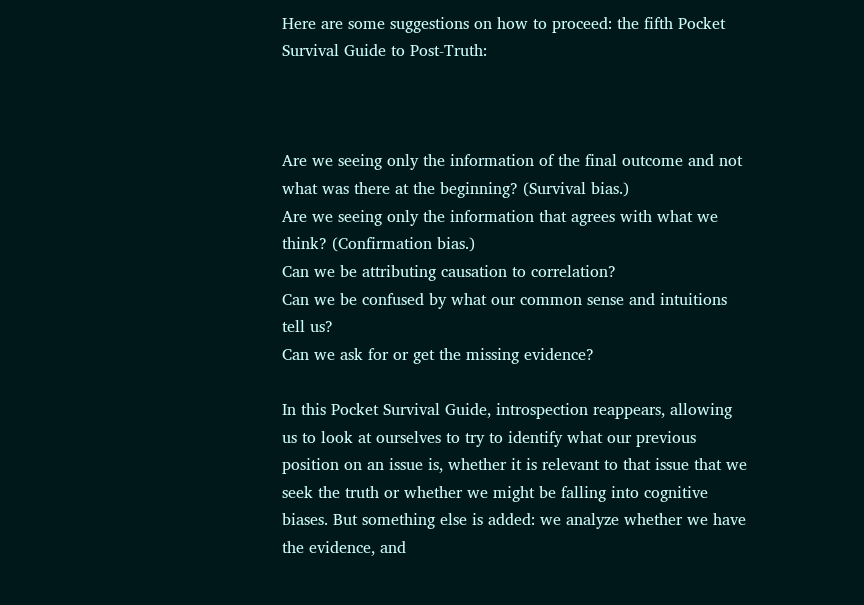Here are some suggestions on how to proceed: the fifth Pocket Survival Guide to Post-Truth:



Are we seeing only the information of the final outcome and not what was there at the beginning? (Survival bias.)
Are we seeing only the information that agrees with what we think? (Confirmation bias.)
Can we be attributing causation to correlation?
Can we be confused by what our common sense and intuitions tell us?
Can we ask for or get the missing evidence?

In this Pocket Survival Guide, introspection reappears, allowing us to look at ourselves to try to identify what our previous position on an issue is, whether it is relevant to that issue that we seek the truth or whether we might be falling into cognitive biases. But something else is added: we analyze whether we have the evidence, and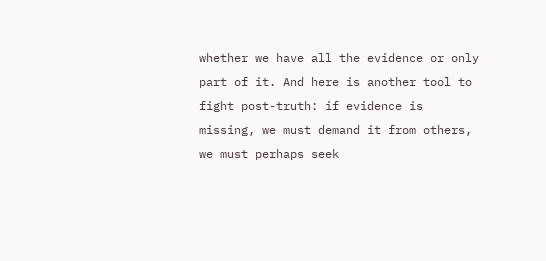whether we have all the evidence or only part of it. And here is another tool to fight post-truth: if evidence is missing, we must demand it from others, we must perhaps seek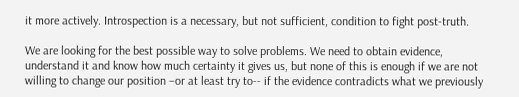it more actively. Introspection is a necessary, but not sufficient, condition to fight post-truth.

We are looking for the best possible way to solve problems. We need to obtain evidence, understand it and know how much certainty it gives us, but none of this is enough if we are not willing to change our position –or at least try to-- if the evidence contradicts what we previously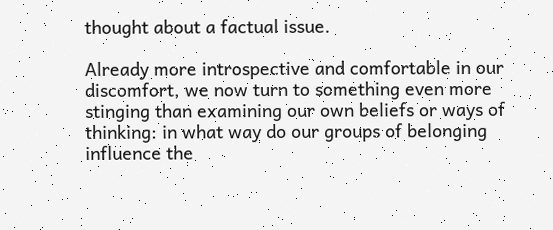thought about a factual issue.

Already more introspective and comfortable in our discomfort, we now turn to something even more stinging than examining our own beliefs or ways of thinking: in what way do our groups of belonging influence the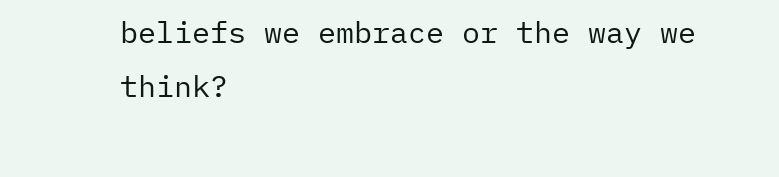beliefs we embrace or the way we think?